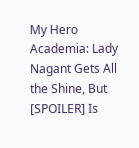My Hero Academia: Lady Nagant Gets All the Shine, But [SPOILER] Is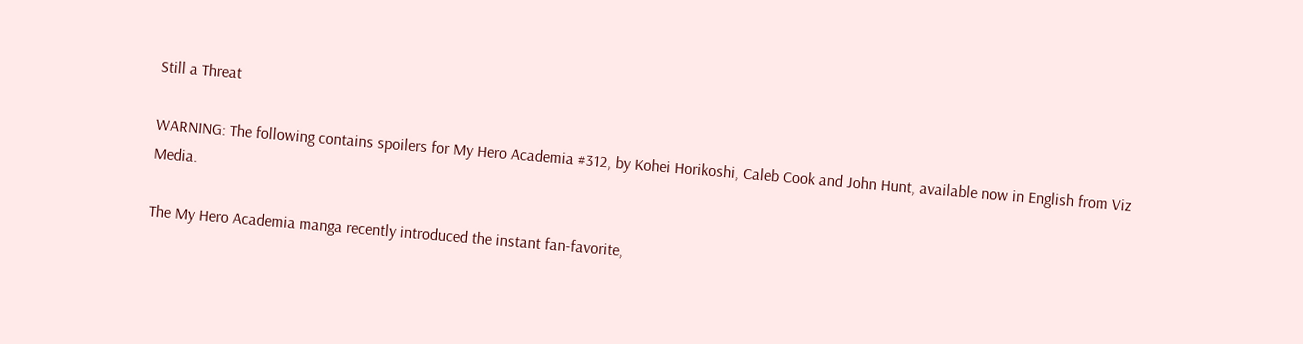Still a Threat

WARNING: The following contains spoilers for My Hero Academia #312, by Kohei Horikoshi, Caleb Cook and John Hunt, available now in English from Viz Media.

The My Hero Academia manga recently introduced the instant fan-favorite,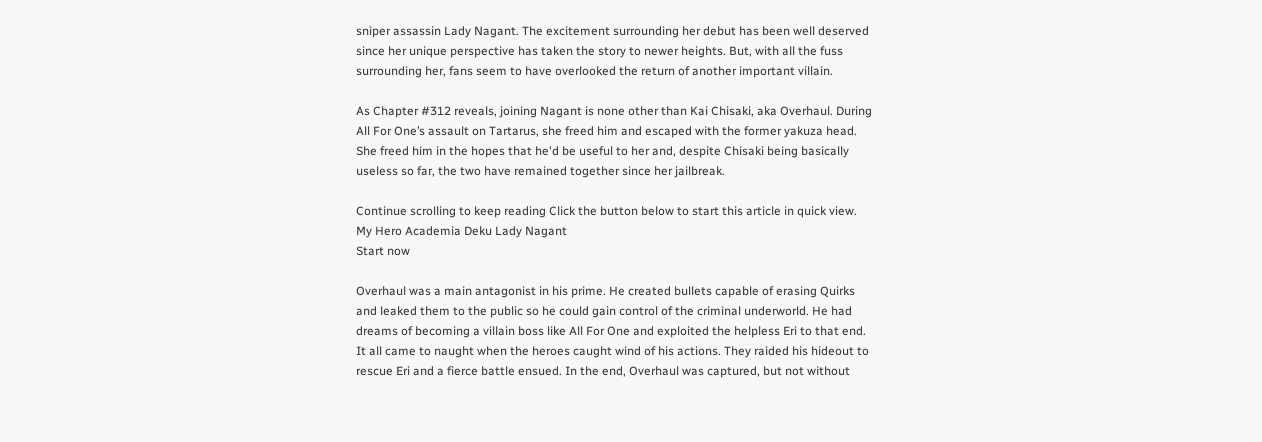sniper assassin Lady Nagant. The excitement surrounding her debut has been well deserved since her unique perspective has taken the story to newer heights. But, with all the fuss surrounding her, fans seem to have overlooked the return of another important villain.

As Chapter #312 reveals, joining Nagant is none other than Kai Chisaki, aka Overhaul. During All For One’s assault on Tartarus, she freed him and escaped with the former yakuza head. She freed him in the hopes that he'd be useful to her and, despite Chisaki being basically useless so far, the two have remained together since her jailbreak.

Continue scrolling to keep reading Click the button below to start this article in quick view.
My Hero Academia Deku Lady Nagant
Start now

Overhaul was a main antagonist in his prime. He created bullets capable of erasing Quirks and leaked them to the public so he could gain control of the criminal underworld. He had dreams of becoming a villain boss like All For One and exploited the helpless Eri to that end. It all came to naught when the heroes caught wind of his actions. They raided his hideout to rescue Eri and a fierce battle ensued. In the end, Overhaul was captured, but not without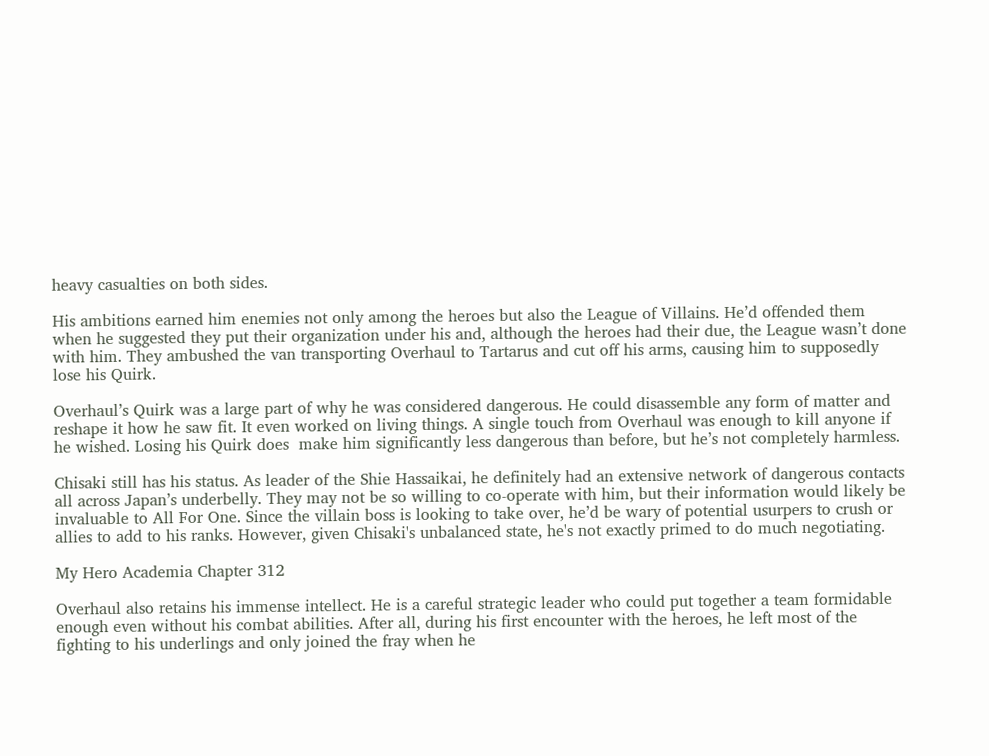heavy casualties on both sides.

His ambitions earned him enemies not only among the heroes but also the League of Villains. He’d offended them when he suggested they put their organization under his and, although the heroes had their due, the League wasn’t done with him. They ambushed the van transporting Overhaul to Tartarus and cut off his arms, causing him to supposedly lose his Quirk.

Overhaul’s Quirk was a large part of why he was considered dangerous. He could disassemble any form of matter and reshape it how he saw fit. It even worked on living things. A single touch from Overhaul was enough to kill anyone if he wished. Losing his Quirk does  make him significantly less dangerous than before, but he’s not completely harmless.

Chisaki still has his status. As leader of the Shie Hassaikai, he definitely had an extensive network of dangerous contacts all across Japan’s underbelly. They may not be so willing to co-operate with him, but their information would likely be invaluable to All For One. Since the villain boss is looking to take over, he’d be wary of potential usurpers to crush or allies to add to his ranks. However, given Chisaki's unbalanced state, he's not exactly primed to do much negotiating.

My Hero Academia Chapter 312

Overhaul also retains his immense intellect. He is a careful strategic leader who could put together a team formidable enough even without his combat abilities. After all, during his first encounter with the heroes, he left most of the fighting to his underlings and only joined the fray when he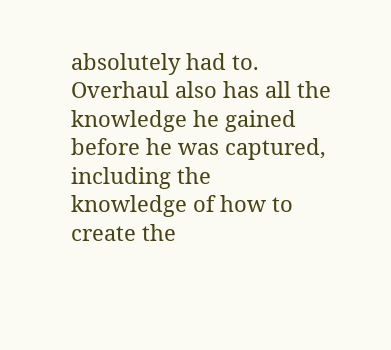absolutely had to. Overhaul also has all the knowledge he gained before he was captured, including the knowledge of how to create the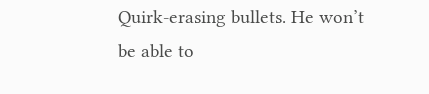Quirk-erasing bullets. He won’t be able to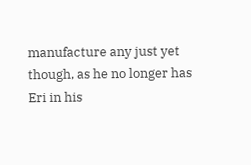manufacture any just yet though, as he no longer has Eri in his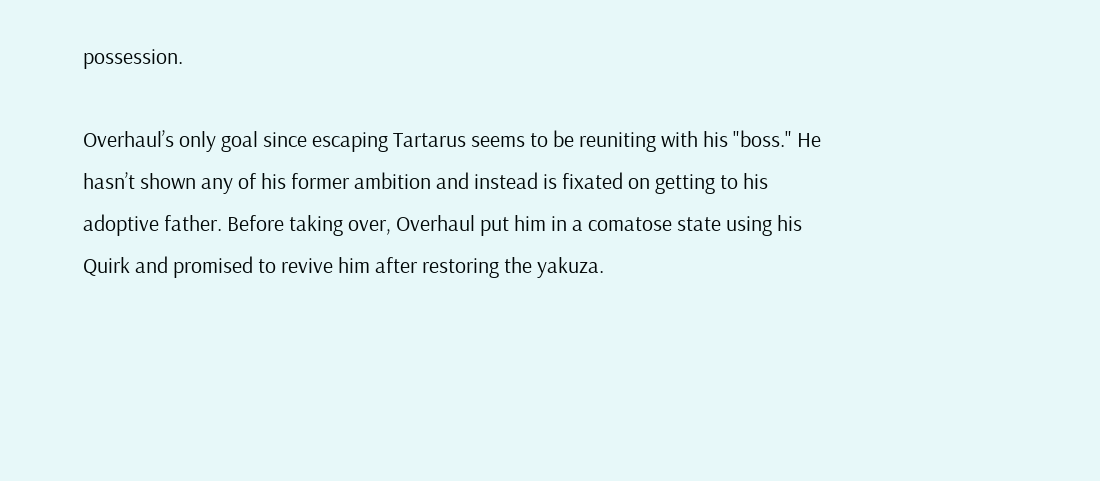possession.

Overhaul’s only goal since escaping Tartarus seems to be reuniting with his "boss." He hasn’t shown any of his former ambition and instead is fixated on getting to his adoptive father. Before taking over, Overhaul put him in a comatose state using his Quirk and promised to revive him after restoring the yakuza.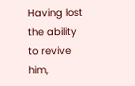Having lost the ability to revive him,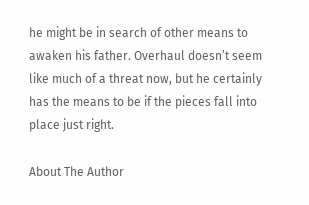he might be in search of other means to awaken his father. Overhaul doesn’t seem like much of a threat now, but he certainly has the means to be if the pieces fall into place just right.

About The Author